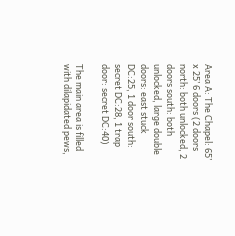Area A: The Chapel: 65’ x 25’ 6 doors (2 doors north: both unlocked, 2 doors south: both unlocked, large double doors: east stuck DC:25, 1 door south: secret DC:28, 1 trap door: secret DC:40)

The main area is filled with dilapidated pews,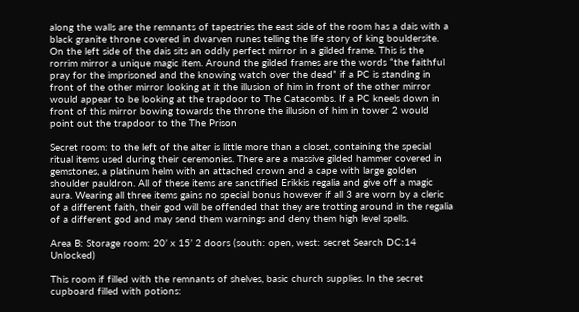along the walls are the remnants of tapestries the east side of the room has a dais with a black granite throne covered in dwarven runes telling the life story of king bouldersite. On the left side of the dais sits an oddly perfect mirror in a gilded frame. This is the rorrim mirror a unique magic item. Around the gilded frames are the words “the faithful pray for the imprisoned and the knowing watch over the dead” if a PC is standing in front of the other mirror looking at it the illusion of him in front of the other mirror would appear to be looking at the trapdoor to The Catacombs. If a PC kneels down in front of this mirror bowing towards the throne the illusion of him in tower 2 would point out the trapdoor to the The Prison

Secret room: to the left of the alter is little more than a closet, containing the special ritual items used during their ceremonies. There are a massive gilded hammer covered in gemstones, a platinum helm with an attached crown and a cape with large golden shoulder pauldron. All of these items are sanctified Erikkis regalia and give off a magic aura. Wearing all three items gains no special bonus however if all 3 are worn by a cleric of a different faith, their god will be offended that they are trotting around in the regalia of a different god and may send them warnings and deny them high level spells.

Area B: Storage room: 20’ x 15’ 2 doors (south: open, west: secret Search DC:14 Unlocked)

This room if filled with the remnants of shelves, basic church supplies. In the secret cupboard filled with potions: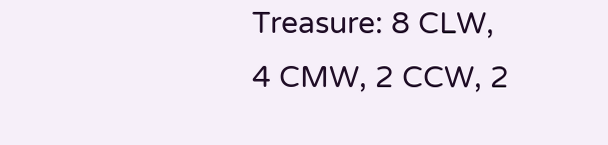Treasure: 8 CLW, 4 CMW, 2 CCW, 2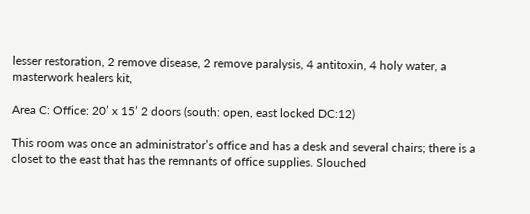lesser restoration, 2 remove disease, 2 remove paralysis, 4 antitoxin, 4 holy water, a masterwork healers kit,

Area C: Office: 20’ x 15’ 2 doors (south: open, east locked DC:12)

This room was once an administrator’s office and has a desk and several chairs; there is a closet to the east that has the remnants of office supplies. Slouched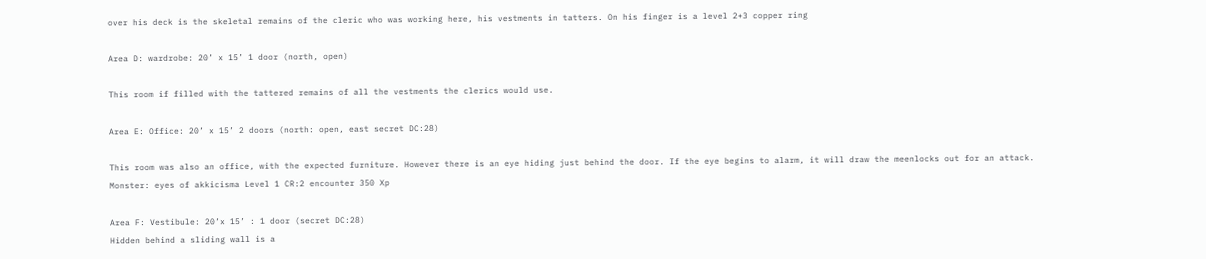over his deck is the skeletal remains of the cleric who was working here, his vestments in tatters. On his finger is a level 2+3 copper ring

Area D: wardrobe: 20’ x 15’ 1 door (north, open)

This room if filled with the tattered remains of all the vestments the clerics would use.

Area E: Office: 20’ x 15’ 2 doors (north: open, east secret DC:28)

This room was also an office, with the expected furniture. However there is an eye hiding just behind the door. If the eye begins to alarm, it will draw the meenlocks out for an attack.
Monster: eyes of akkicisma Level 1 CR:2 encounter 350 Xp

Area F: Vestibule: 20’x 15’ : 1 door (secret DC:28)
Hidden behind a sliding wall is a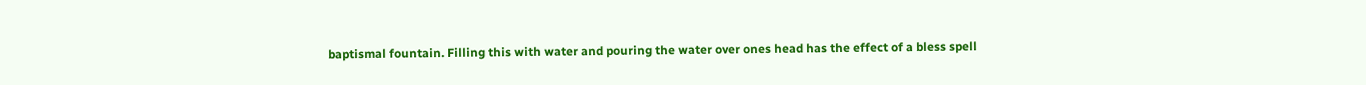baptismal fountain. Filling this with water and pouring the water over ones head has the effect of a bless spell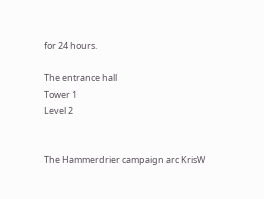for 24 hours.

The entrance hall
Tower 1
Level 2


The Hammerdrier campaign arc KrisW